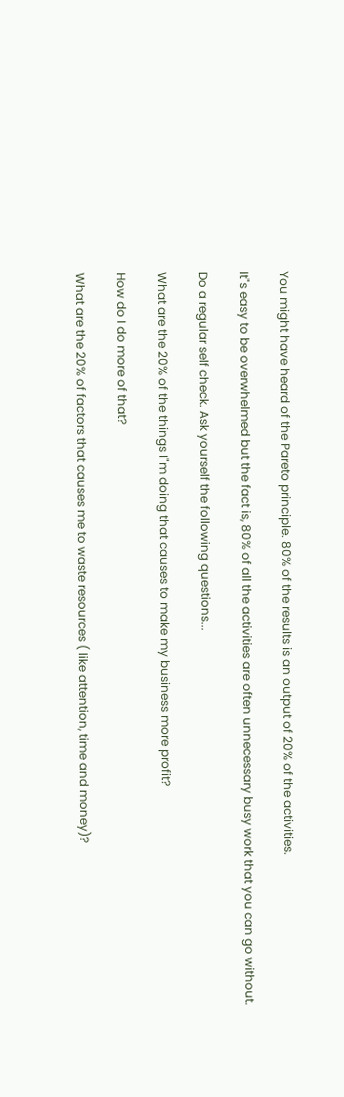You might have heard of the Pareto principle. 80% of the results is an output of 20% of the activities.

It"s easy to be overwhelmed but the fact is, 80% of all the activities are often unnecessary busy work that you can go without.

Do a regular self check. Ask yourself the following questions...

What are the 20% of the things I"m doing that causes to make my business more profit?

How do I do more of that?

What are the 20% of factors that causes me to waste resources ( like attention, time and money)?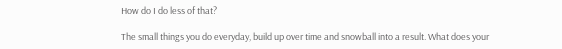How do I do less of that?

The small things you do everyday, build up over time and snowball into a result. What does your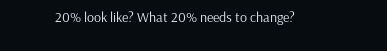20% look like? What 20% needs to change?